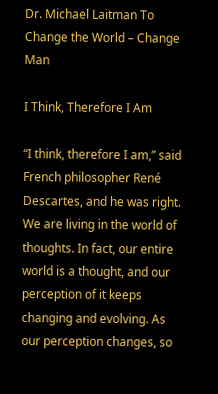Dr. Michael Laitman To Change the World – Change Man

I Think, Therefore I Am

“I think, therefore I am,” said French philosopher René Descartes, and he was right. We are living in the world of thoughts. In fact, our entire world is a thought, and our perception of it keeps changing and evolving. As our perception changes, so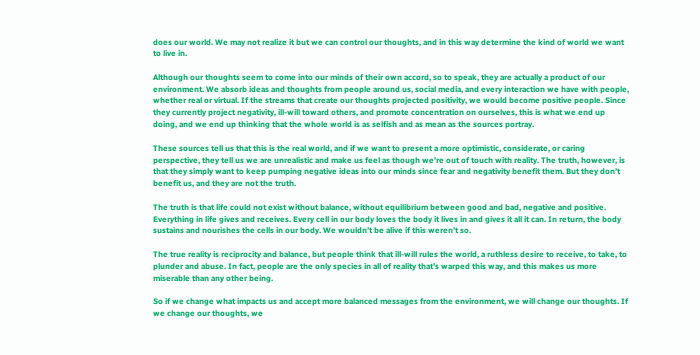does our world. We may not realize it but we can control our thoughts, and in this way determine the kind of world we want to live in.

Although our thoughts seem to come into our minds of their own accord, so to speak, they are actually a product of our environment. We absorb ideas and thoughts from people around us, social media, and every interaction we have with people, whether real or virtual. If the streams that create our thoughts projected positivity, we would become positive people. Since they currently project negativity, ill-will toward others, and promote concentration on ourselves, this is what we end up doing, and we end up thinking that the whole world is as selfish and as mean as the sources portray.

These sources tell us that this is the real world, and if we want to present a more optimistic, considerate, or caring perspective, they tell us we are unrealistic and make us feel as though we’re out of touch with reality. The truth, however, is that they simply want to keep pumping negative ideas into our minds since fear and negativity benefit them. But they don’t benefit us, and they are not the truth.

The truth is that life could not exist without balance, without equilibrium between good and bad, negative and positive. Everything in life gives and receives. Every cell in our body loves the body it lives in and gives it all it can. In return, the body sustains and nourishes the cells in our body. We wouldn’t be alive if this weren’t so.

The true reality is reciprocity and balance, but people think that ill-will rules the world, a ruthless desire to receive, to take, to plunder and abuse. In fact, people are the only species in all of reality that’s warped this way, and this makes us more miserable than any other being.

So if we change what impacts us and accept more balanced messages from the environment, we will change our thoughts. If we change our thoughts, we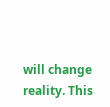will change reality. This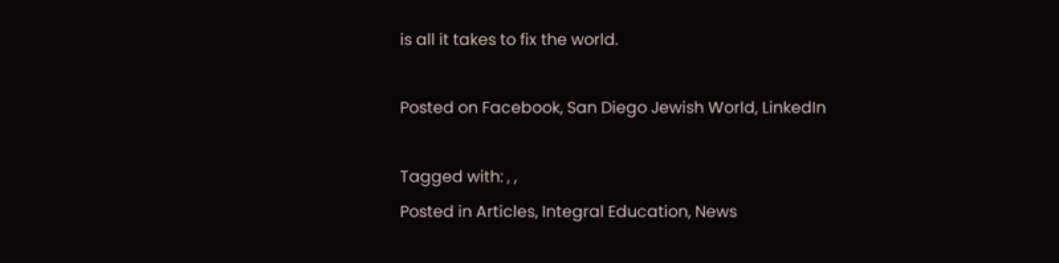is all it takes to fix the world.

Posted on Facebook, San Diego Jewish World, LinkedIn

Tagged with: , ,
Posted in Articles, Integral Education, News